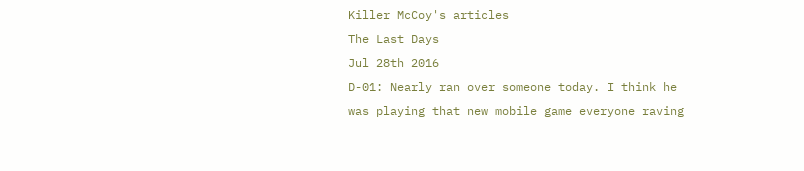Killer McCoy's articles
The Last Days
Jul 28th 2016
D-01: Nearly ran over someone today. I think he was playing that new mobile game everyone raving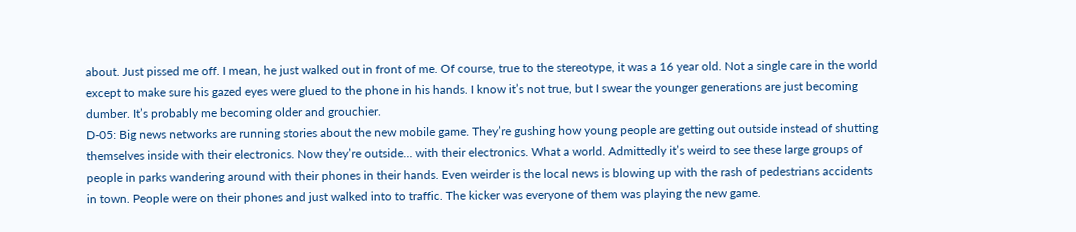about. Just pissed me off. I mean, he just walked out in front of me. Of course, true to the stereotype, it was a 16 year old. Not a single care in the world except to make sure his gazed eyes were glued to the phone in his hands. I know it’s not true, but I swear the younger generations are just becoming dumber. It’s probably me becoming older and grouchier.
D-05: Big news networks are running stories about the new mobile game. They’re gushing how young people are getting out outside instead of shutting themselves inside with their electronics. Now they’re outside… with their electronics. What a world. Admittedly it’s weird to see these large groups of people in parks wandering around with their phones in their hands. Even weirder is the local news is blowing up with the rash of pedestrians accidents in town. People were on their phones and just walked into to traffic. The kicker was everyone of them was playing the new game.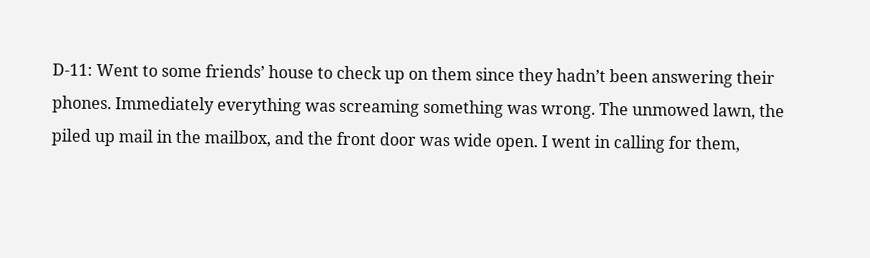D-11: Went to some friends’ house to check up on them since they hadn’t been answering their phones. Immediately everything was screaming something was wrong. The unmowed lawn, the piled up mail in the mailbox, and the front door was wide open. I went in calling for them,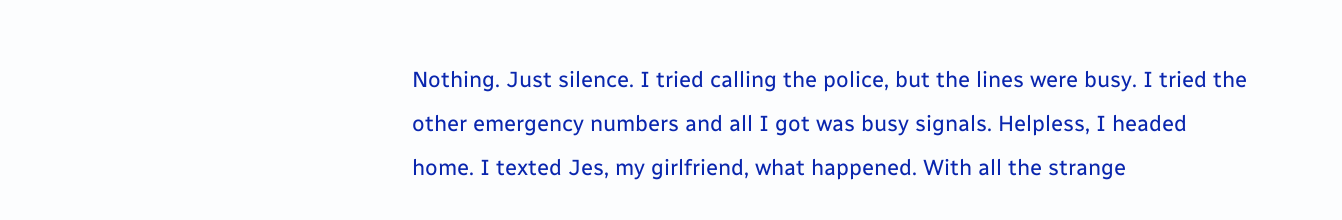Nothing. Just silence. I tried calling the police, but the lines were busy. I tried the other emergency numbers and all I got was busy signals. Helpless, I headed home. I texted Jes, my girlfriend, what happened. With all the strange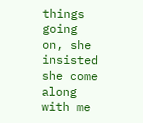things going on, she insisted she come along with me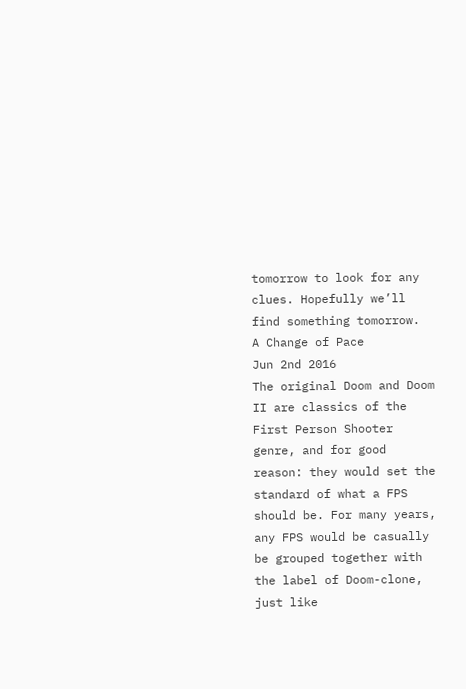tomorrow to look for any clues. Hopefully we’ll find something tomorrow.
A Change of Pace
Jun 2nd 2016
The original Doom and Doom II are classics of the First Person Shooter genre, and for good reason: they would set the standard of what a FPS should be. For many years, any FPS would be casually be grouped together with the label of Doom-clone, just like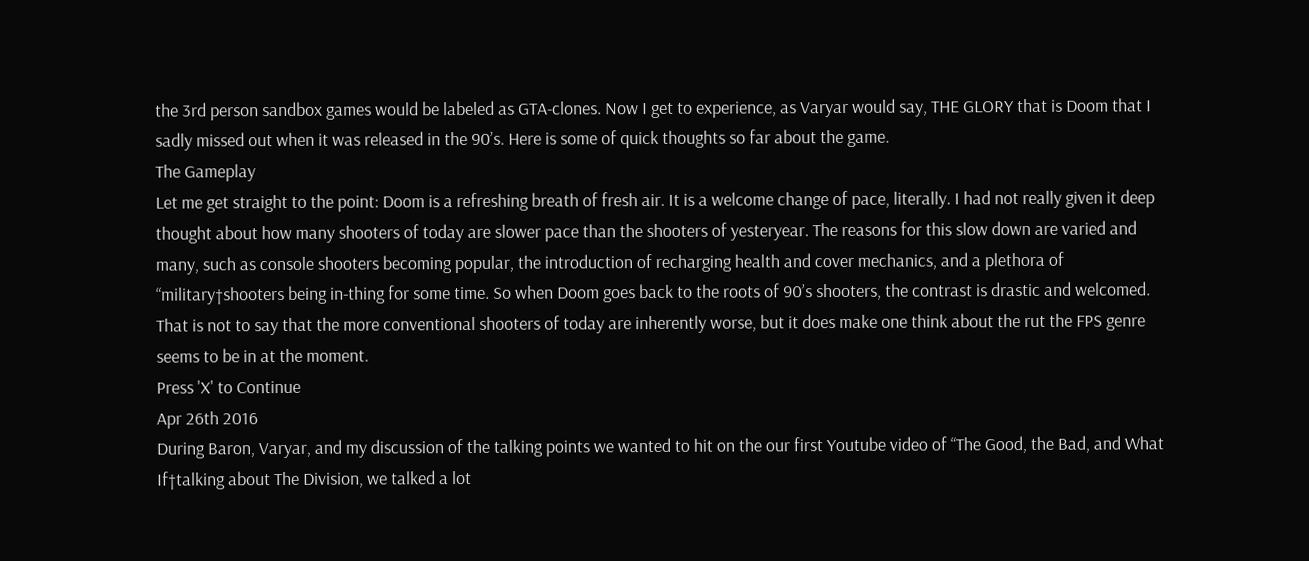the 3rd person sandbox games would be labeled as GTA-clones. Now I get to experience, as Varyar would say, THE GLORY that is Doom that I sadly missed out when it was released in the 90’s. Here is some of quick thoughts so far about the game.
The Gameplay
Let me get straight to the point: Doom is a refreshing breath of fresh air. It is a welcome change of pace, literally. I had not really given it deep thought about how many shooters of today are slower pace than the shooters of yesteryear. The reasons for this slow down are varied and many, such as console shooters becoming popular, the introduction of recharging health and cover mechanics, and a plethora of “military†shooters being in-thing for some time. So when Doom goes back to the roots of 90’s shooters, the contrast is drastic and welcomed. That is not to say that the more conventional shooters of today are inherently worse, but it does make one think about the rut the FPS genre seems to be in at the moment.
Press 'X' to Continue
Apr 26th 2016
During Baron, Varyar, and my discussion of the talking points we wanted to hit on the our first Youtube video of “The Good, the Bad, and What If†talking about The Division, we talked a lot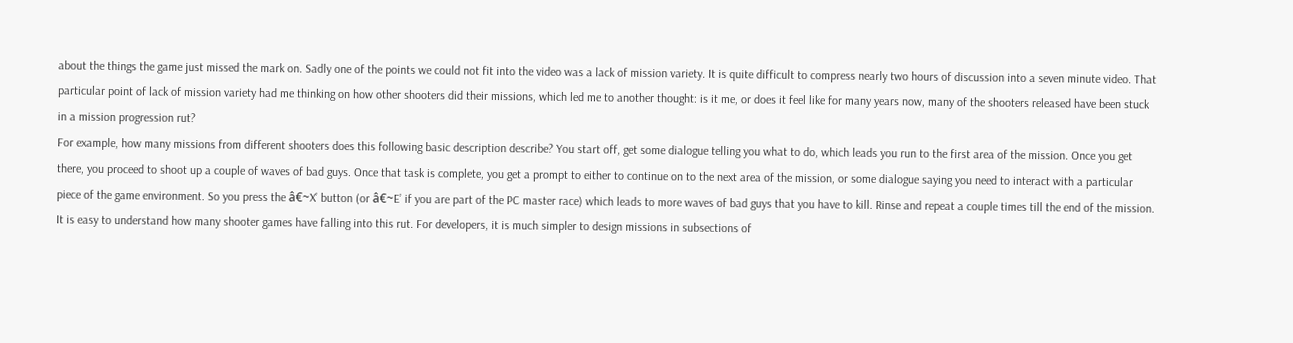about the things the game just missed the mark on. Sadly one of the points we could not fit into the video was a lack of mission variety. It is quite difficult to compress nearly two hours of discussion into a seven minute video. That particular point of lack of mission variety had me thinking on how other shooters did their missions, which led me to another thought: is it me, or does it feel like for many years now, many of the shooters released have been stuck in a mission progression rut?
For example, how many missions from different shooters does this following basic description describe? You start off, get some dialogue telling you what to do, which leads you run to the first area of the mission. Once you get there, you proceed to shoot up a couple of waves of bad guys. Once that task is complete, you get a prompt to either to continue on to the next area of the mission, or some dialogue saying you need to interact with a particular piece of the game environment. So you press the â€~X’ button (or â€~E’ if you are part of the PC master race) which leads to more waves of bad guys that you have to kill. Rinse and repeat a couple times till the end of the mission.
It is easy to understand how many shooter games have falling into this rut. For developers, it is much simpler to design missions in subsections of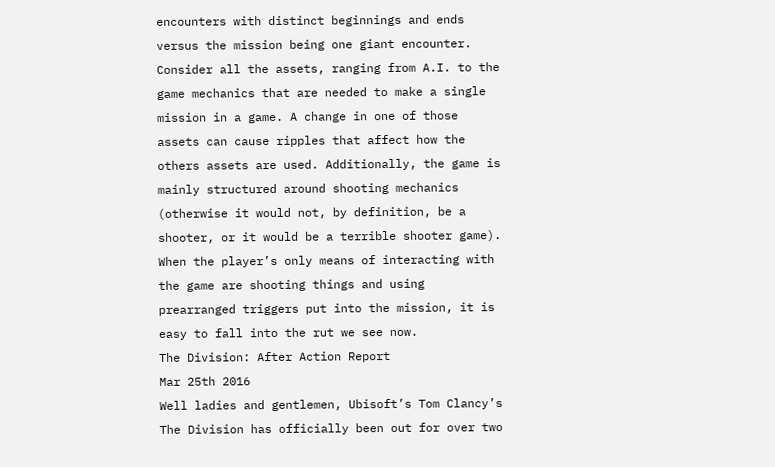encounters with distinct beginnings and ends versus the mission being one giant encounter. Consider all the assets, ranging from A.I. to the game mechanics that are needed to make a single mission in a game. A change in one of those assets can cause ripples that affect how the others assets are used. Additionally, the game is mainly structured around shooting mechanics (otherwise it would not, by definition, be a shooter, or it would be a terrible shooter game). When the player’s only means of interacting with the game are shooting things and using prearranged triggers put into the mission, it is easy to fall into the rut we see now.
The Division: After Action Report
Mar 25th 2016
Well ladies and gentlemen, Ubisoft’s Tom Clancy’s The Division has officially been out for over two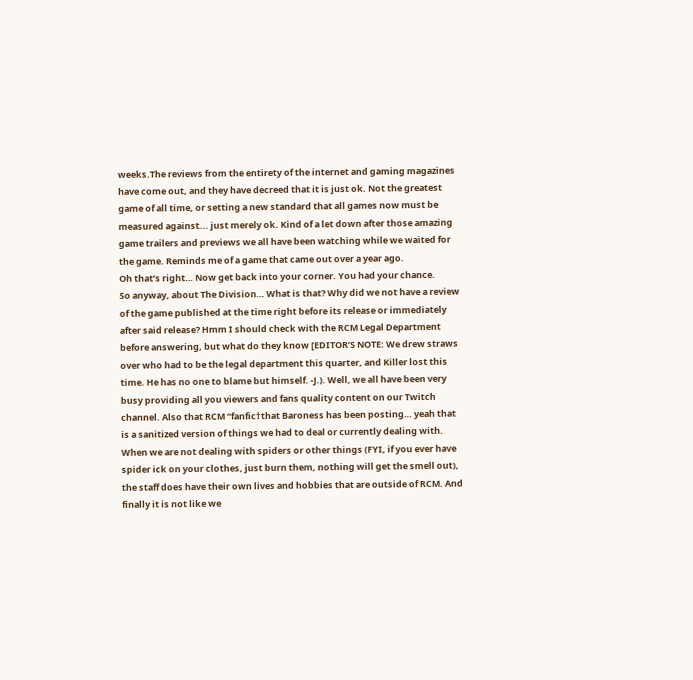weeks.The reviews from the entirety of the internet and gaming magazines have come out, and they have decreed that it is just ok. Not the greatest game of all time, or setting a new standard that all games now must be measured against... just merely ok. Kind of a let down after those amazing game trailers and previews we all have been watching while we waited for the game. Reminds me of a game that came out over a year ago.
Oh that’s right… Now get back into your corner. You had your chance.
So anyway, about The Division… What is that? Why did we not have a review of the game published at the time right before its release or immediately after said release? Hmm I should check with the RCM Legal Department before answering, but what do they know [EDITOR’S NOTE: We drew straws over who had to be the legal department this quarter, and Killer lost this time. He has no one to blame but himself. -J.). Well, we all have been very busy providing all you viewers and fans quality content on our Twitch channel. Also that RCM “fanfic†that Baroness has been posting… yeah that is a sanitized version of things we had to deal or currently dealing with. When we are not dealing with spiders or other things (FYI, if you ever have spider ick on your clothes, just burn them, nothing will get the smell out), the staff does have their own lives and hobbies that are outside of RCM. And finally it is not like we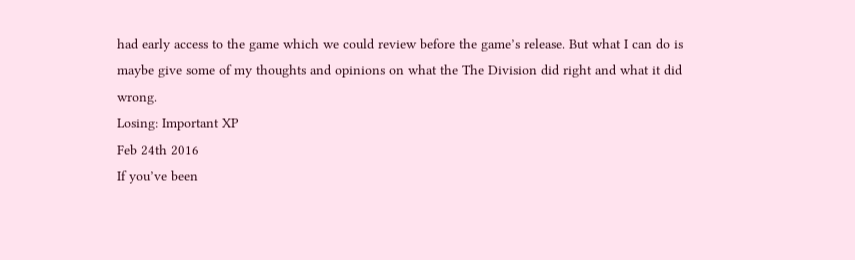had early access to the game which we could review before the game’s release. But what I can do is maybe give some of my thoughts and opinions on what the The Division did right and what it did wrong.
Losing: Important XP
Feb 24th 2016
If you’ve been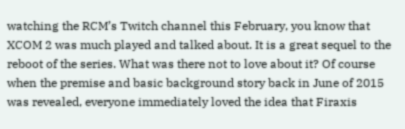watching the RCM’s Twitch channel this February, you know that XCOM 2 was much played and talked about. It is a great sequel to the reboot of the series. What was there not to love about it? Of course when the premise and basic background story back in June of 2015 was revealed, everyone immediately loved the idea that Firaxis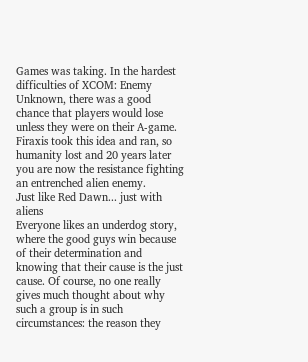Games was taking. In the hardest difficulties of XCOM: Enemy Unknown, there was a good chance that players would lose unless they were on their A-game. Firaxis took this idea and ran, so humanity lost and 20 years later you are now the resistance fighting an entrenched alien enemy.
Just like Red Dawn... just with aliens
Everyone likes an underdog story, where the good guys win because of their determination and knowing that their cause is the just cause. Of course, no one really gives much thought about why such a group is in such circumstances: the reason they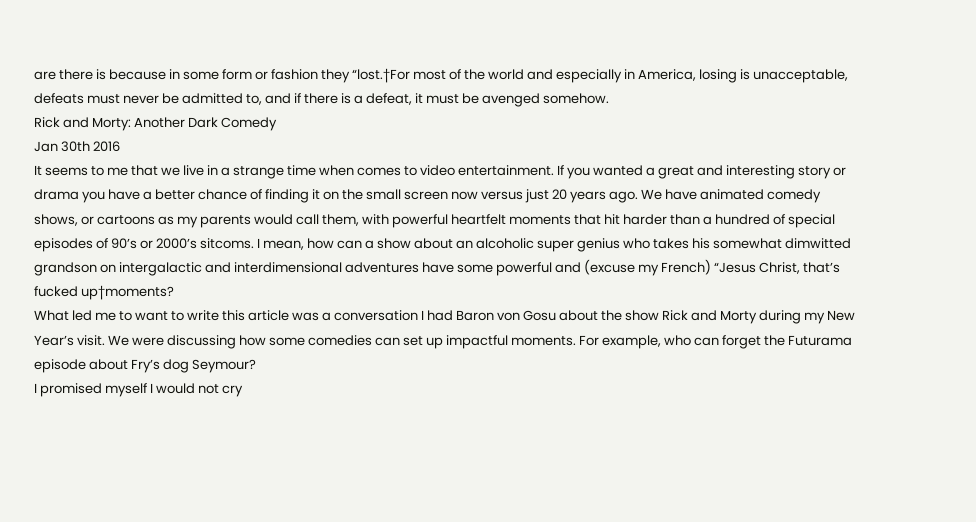are there is because in some form or fashion they “lost.†For most of the world and especially in America, losing is unacceptable, defeats must never be admitted to, and if there is a defeat, it must be avenged somehow.
Rick and Morty: Another Dark Comedy
Jan 30th 2016
It seems to me that we live in a strange time when comes to video entertainment. If you wanted a great and interesting story or drama you have a better chance of finding it on the small screen now versus just 20 years ago. We have animated comedy shows, or cartoons as my parents would call them, with powerful heartfelt moments that hit harder than a hundred of special episodes of 90’s or 2000’s sitcoms. I mean, how can a show about an alcoholic super genius who takes his somewhat dimwitted grandson on intergalactic and interdimensional adventures have some powerful and (excuse my French) “Jesus Christ, that’s fucked up†moments?
What led me to want to write this article was a conversation I had Baron von Gosu about the show Rick and Morty during my New Year’s visit. We were discussing how some comedies can set up impactful moments. For example, who can forget the Futurama episode about Fry’s dog Seymour?
I promised myself I would not cry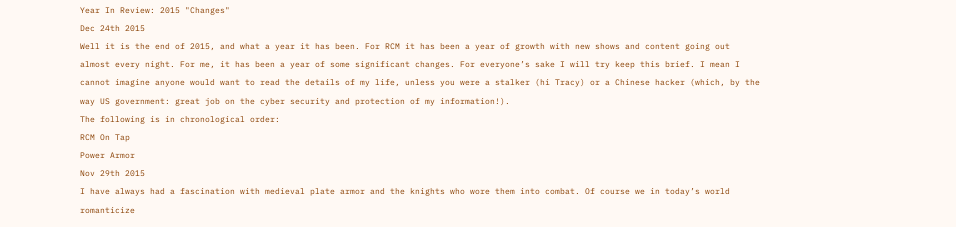Year In Review: 2015 "Changes"
Dec 24th 2015
Well it is the end of 2015, and what a year it has been. For RCM it has been a year of growth with new shows and content going out almost every night. For me, it has been a year of some significant changes. For everyone’s sake I will try keep this brief. I mean I cannot imagine anyone would want to read the details of my life, unless you were a stalker (hi Tracy) or a Chinese hacker (which, by the way US government: great job on the cyber security and protection of my information!).
The following is in chronological order:
RCM On Tap
Power Armor
Nov 29th 2015
I have always had a fascination with medieval plate armor and the knights who wore them into combat. Of course we in today’s world romanticize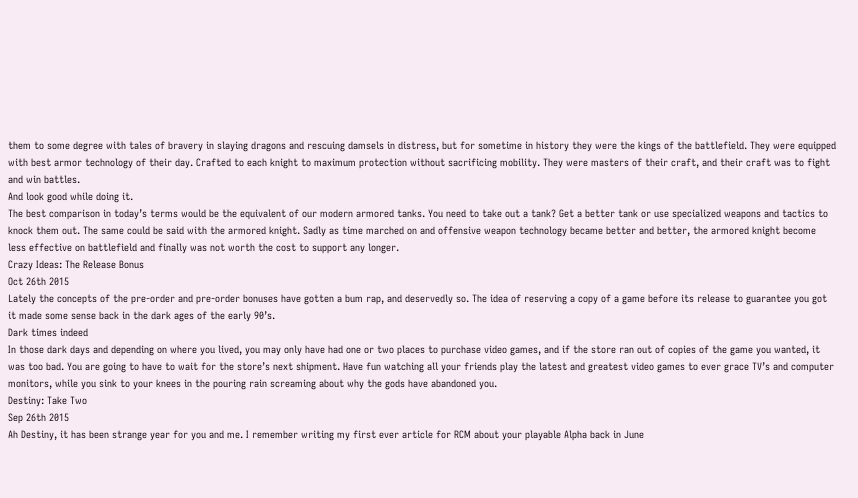them to some degree with tales of bravery in slaying dragons and rescuing damsels in distress, but for sometime in history they were the kings of the battlefield. They were equipped with best armor technology of their day. Crafted to each knight to maximum protection without sacrificing mobility. They were masters of their craft, and their craft was to fight and win battles.
And look good while doing it.
The best comparison in today’s terms would be the equivalent of our modern armored tanks. You need to take out a tank? Get a better tank or use specialized weapons and tactics to knock them out. The same could be said with the armored knight. Sadly as time marched on and offensive weapon technology became better and better, the armored knight become less effective on battlefield and finally was not worth the cost to support any longer.
Crazy Ideas: The Release Bonus
Oct 26th 2015
Lately the concepts of the pre-order and pre-order bonuses have gotten a bum rap, and deservedly so. The idea of reserving a copy of a game before its release to guarantee you got it made some sense back in the dark ages of the early 90’s.
Dark times indeed
In those dark days and depending on where you lived, you may only have had one or two places to purchase video games, and if the store ran out of copies of the game you wanted, it was too bad. You are going to have to wait for the store’s next shipment. Have fun watching all your friends play the latest and greatest video games to ever grace TV’s and computer monitors, while you sink to your knees in the pouring rain screaming about why the gods have abandoned you.
Destiny: Take Two
Sep 26th 2015
Ah Destiny, it has been strange year for you and me. I remember writing my first ever article for RCM about your playable Alpha back in June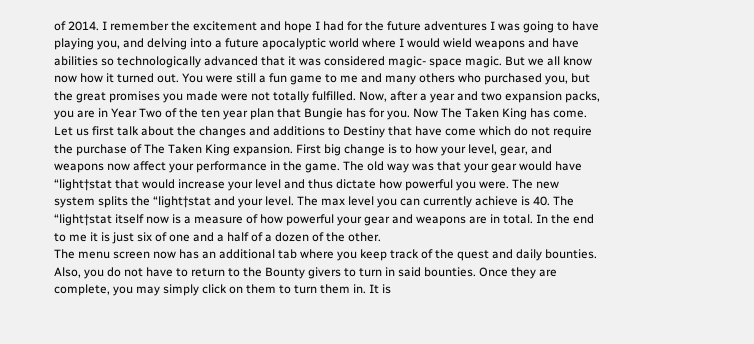of 2014. I remember the excitement and hope I had for the future adventures I was going to have playing you, and delving into a future apocalyptic world where I would wield weapons and have abilities so technologically advanced that it was considered magic- space magic. But we all know now how it turned out. You were still a fun game to me and many others who purchased you, but the great promises you made were not totally fulfilled. Now, after a year and two expansion packs, you are in Year Two of the ten year plan that Bungie has for you. Now The Taken King has come.
Let us first talk about the changes and additions to Destiny that have come which do not require the purchase of The Taken King expansion. First big change is to how your level, gear, and weapons now affect your performance in the game. The old way was that your gear would have “light†stat that would increase your level and thus dictate how powerful you were. The new system splits the “light†stat and your level. The max level you can currently achieve is 40. The “light†stat itself now is a measure of how powerful your gear and weapons are in total. In the end to me it is just six of one and a half of a dozen of the other.
The menu screen now has an additional tab where you keep track of the quest and daily bounties. Also, you do not have to return to the Bounty givers to turn in said bounties. Once they are complete, you may simply click on them to turn them in. It is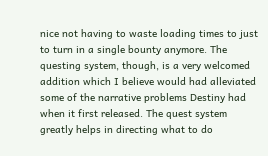nice not having to waste loading times to just to turn in a single bounty anymore. The questing system, though, is a very welcomed addition which I believe would had alleviated some of the narrative problems Destiny had when it first released. The quest system greatly helps in directing what to do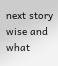next story wise and what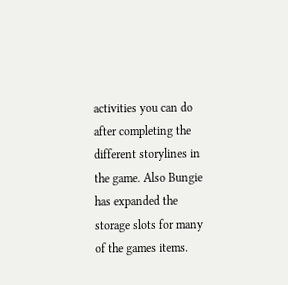activities you can do after completing the different storylines in the game. Also Bungie has expanded the storage slots for many of the games items.